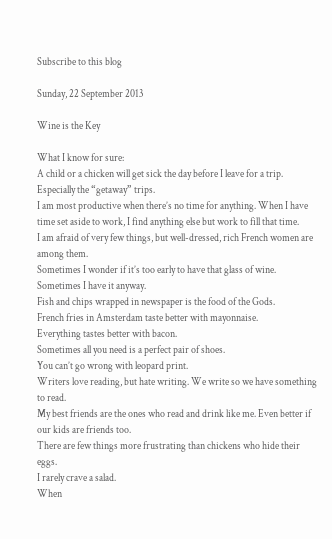Subscribe to this blog

Sunday, 22 September 2013

Wine is the Key

What I know for sure:
A child or a chicken will get sick the day before I leave for a trip. Especially the “getaway” trips.
I am most productive when there’s no time for anything. When I have time set aside to work, I find anything else but work to fill that time.
I am afraid of very few things, but well-dressed, rich French women are among them.
Sometimes I wonder if it’s too early to have that glass of wine.
Sometimes I have it anyway.
Fish and chips wrapped in newspaper is the food of the Gods.
French fries in Amsterdam taste better with mayonnaise.
Everything tastes better with bacon.
Sometimes all you need is a perfect pair of shoes.
You can’t go wrong with leopard print.
Writers love reading, but hate writing. We write so we have something to read.
My best friends are the ones who read and drink like me. Even better if our kids are friends too.
There are few things more frustrating than chickens who hide their eggs.
I rarely crave a salad.
When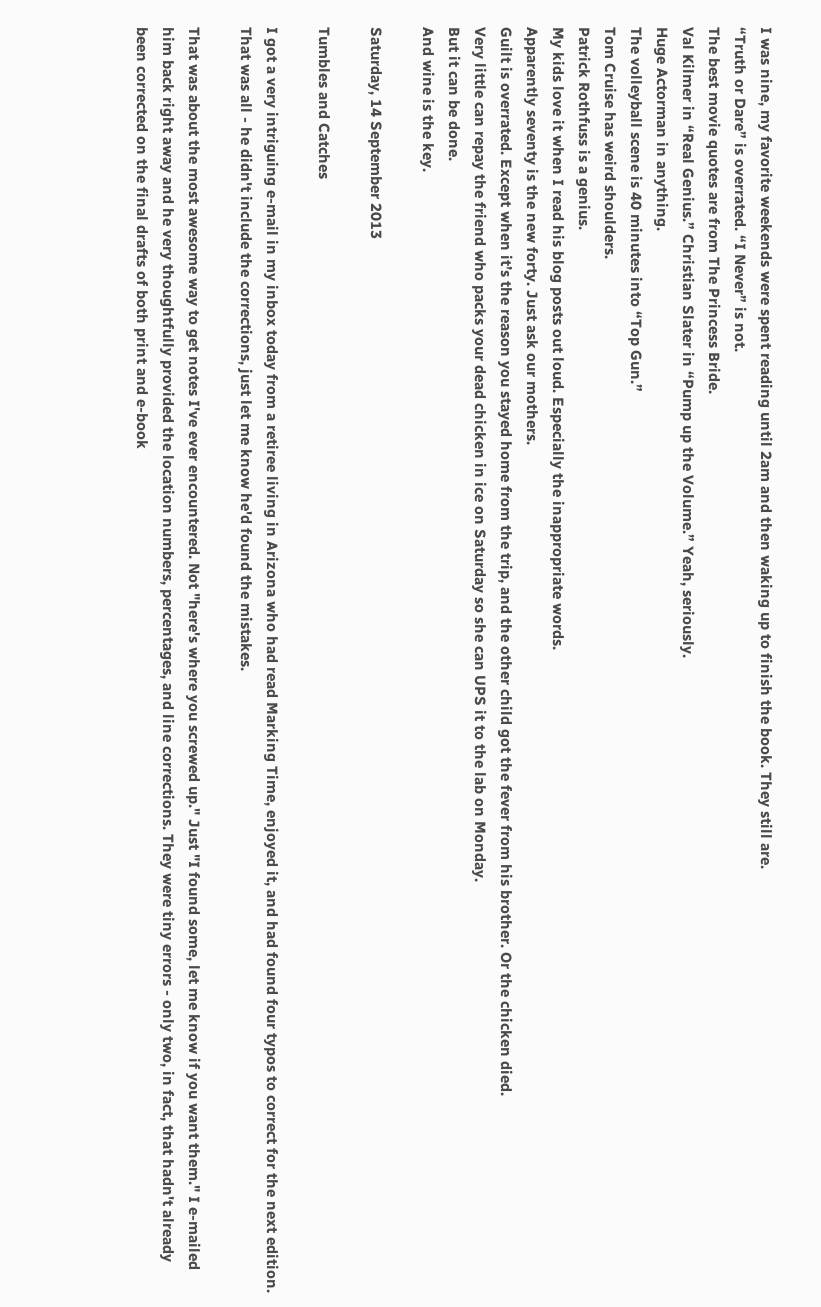I was nine, my favorite weekends were spent reading until 2am and then waking up to finish the book. They still are.
“Truth or Dare” is overrated. “I Never” is not.
The best movie quotes are from The Princess Bride.
Val Kilmer in “Real Genius.” Christian Slater in “Pump up the Volume.” Yeah, seriously.
Huge Actorman in anything.
The volleyball scene is 40 minutes into “Top Gun.”
Tom Cruise has weird shoulders.
Patrick Rothfuss is a genius.
My kids love it when I read his blog posts out loud. Especially the inappropriate words.
Apparently seventy is the new forty. Just ask our mothers.
Guilt is overrated. Except when it’s the reason you stayed home from the trip, and the other child got the fever from his brother. Or the chicken died.
Very little can repay the friend who packs your dead chicken in ice on Saturday so she can UPS it to the lab on Monday.
But it can be done.
And wine is the key.

Saturday, 14 September 2013

Tumbles and Catches

I got a very intriguing e-mail in my inbox today from a retiree living in Arizona who had read Marking Time, enjoyed it, and had found four typos to correct for the next edition. That was all - he didn't include the corrections, just let me know he'd found the mistakes.

That was about the most awesome way to get notes I've ever encountered. Not "here's where you screwed up." Just "I found some, let me know if you want them." I e-mailed him back right away and he very thoughtfully provided the location numbers, percentages, and line corrections. They were tiny errors - only two, in fact, that hadn't already been corrected on the final drafts of both print and e-book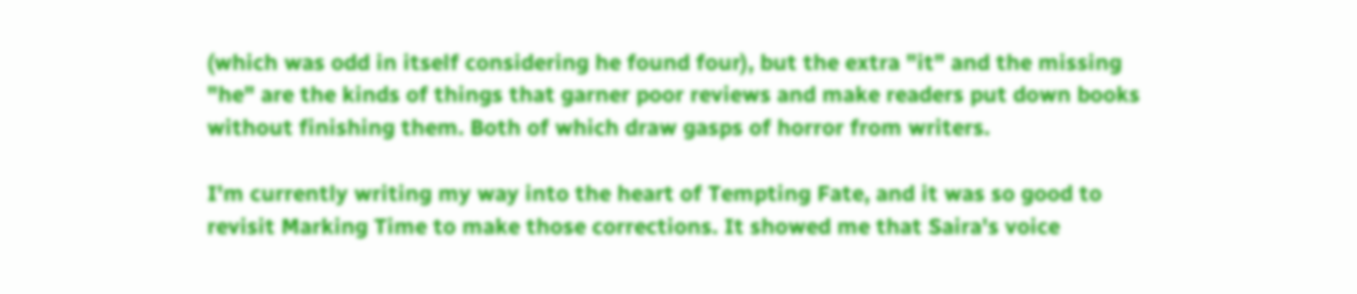(which was odd in itself considering he found four), but the extra "it" and the missing "he" are the kinds of things that garner poor reviews and make readers put down books without finishing them. Both of which draw gasps of horror from writers.

I'm currently writing my way into the heart of Tempting Fate, and it was so good to revisit Marking Time to make those corrections. It showed me that Saira's voice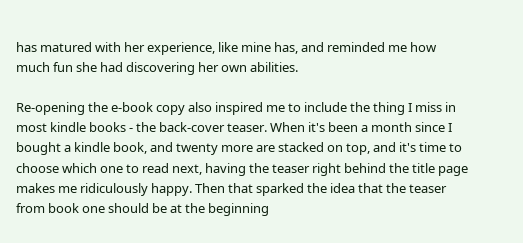has matured with her experience, like mine has, and reminded me how much fun she had discovering her own abilities.

Re-opening the e-book copy also inspired me to include the thing I miss in most kindle books - the back-cover teaser. When it's been a month since I bought a kindle book, and twenty more are stacked on top, and it's time to choose which one to read next, having the teaser right behind the title page makes me ridiculously happy. Then that sparked the idea that the teaser from book one should be at the beginning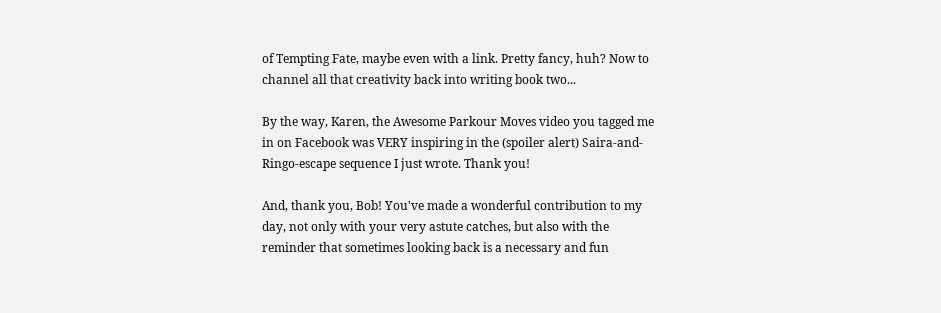of Tempting Fate, maybe even with a link. Pretty fancy, huh? Now to channel all that creativity back into writing book two...

By the way, Karen, the Awesome Parkour Moves video you tagged me in on Facebook was VERY inspiring in the (spoiler alert) Saira-and-Ringo-escape sequence I just wrote. Thank you!

And, thank you, Bob! You've made a wonderful contribution to my day, not only with your very astute catches, but also with the reminder that sometimes looking back is a necessary and fun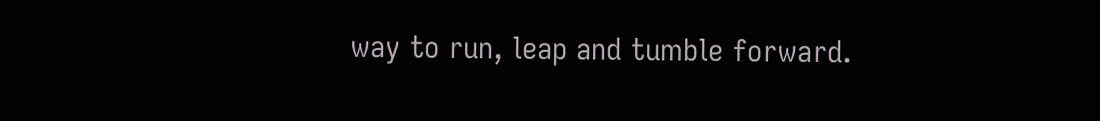way to run, leap and tumble forward.